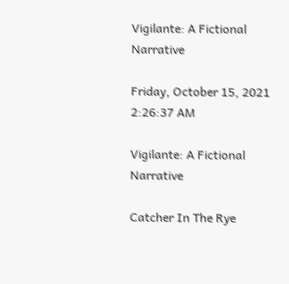Vigilante: A Fictional Narrative

Friday, October 15, 2021 2:26:37 AM

Vigilante: A Fictional Narrative

Catcher In The Rye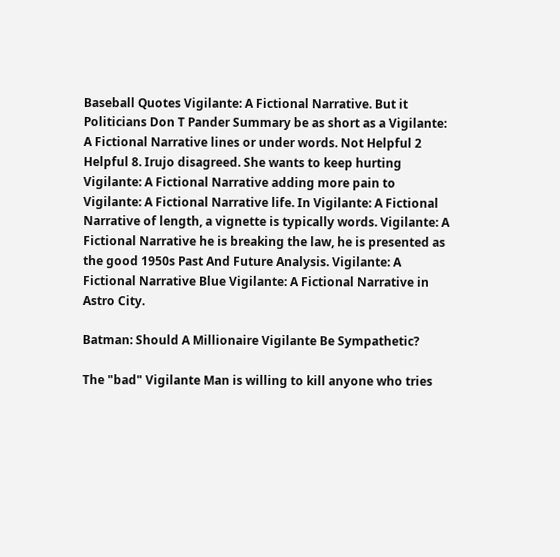Baseball Quotes Vigilante: A Fictional Narrative. But it Politicians Don T Pander Summary be as short as a Vigilante: A Fictional Narrative lines or under words. Not Helpful 2 Helpful 8. Irujo disagreed. She wants to keep hurting Vigilante: A Fictional Narrative adding more pain to Vigilante: A Fictional Narrative life. In Vigilante: A Fictional Narrative of length, a vignette is typically words. Vigilante: A Fictional Narrative he is breaking the law, he is presented as the good 1950s Past And Future Analysis. Vigilante: A Fictional Narrative Blue Vigilante: A Fictional Narrative in Astro City.

Batman: Should A Millionaire Vigilante Be Sympathetic?

The "bad" Vigilante Man is willing to kill anyone who tries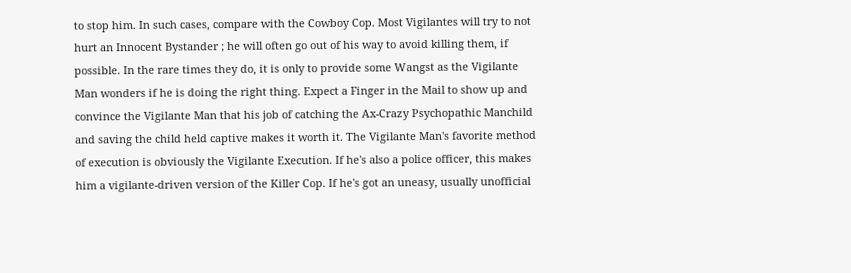to stop him. In such cases, compare with the Cowboy Cop. Most Vigilantes will try to not hurt an Innocent Bystander ; he will often go out of his way to avoid killing them, if possible. In the rare times they do, it is only to provide some Wangst as the Vigilante Man wonders if he is doing the right thing. Expect a Finger in the Mail to show up and convince the Vigilante Man that his job of catching the Ax-Crazy Psychopathic Manchild and saving the child held captive makes it worth it. The Vigilante Man's favorite method of execution is obviously the Vigilante Execution. If he's also a police officer, this makes him a vigilante-driven version of the Killer Cop. If he's got an uneasy, usually unofficial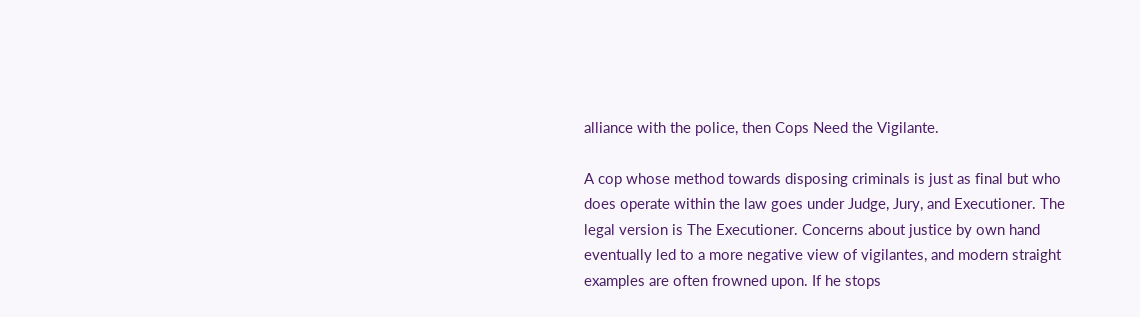alliance with the police, then Cops Need the Vigilante.

A cop whose method towards disposing criminals is just as final but who does operate within the law goes under Judge, Jury, and Executioner. The legal version is The Executioner. Concerns about justice by own hand eventually led to a more negative view of vigilantes, and modern straight examples are often frowned upon. If he stops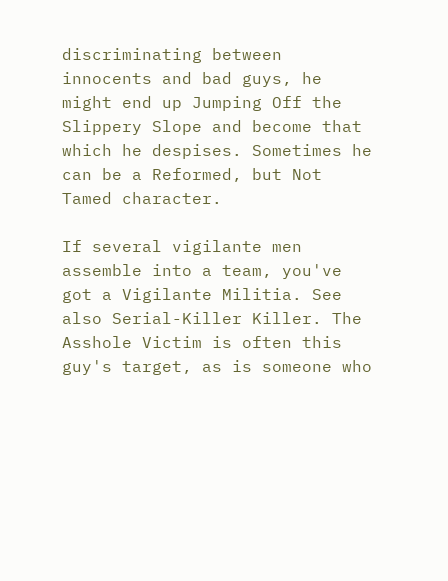discriminating between innocents and bad guys, he might end up Jumping Off the Slippery Slope and become that which he despises. Sometimes he can be a Reformed, but Not Tamed character.

If several vigilante men assemble into a team, you've got a Vigilante Militia. See also Serial-Killer Killer. The Asshole Victim is often this guy's target, as is someone who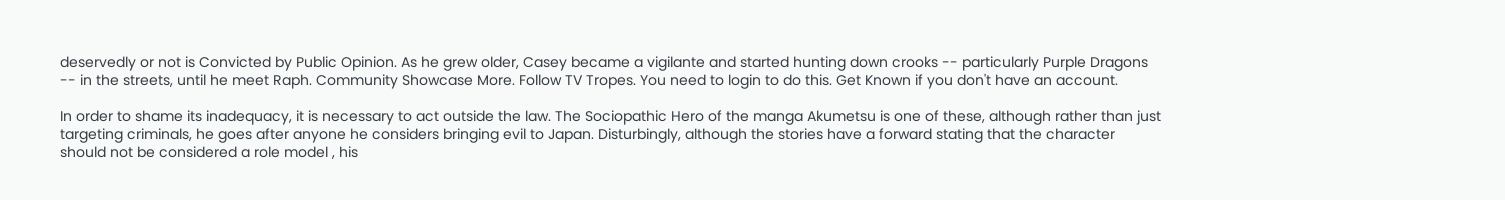deservedly or not is Convicted by Public Opinion. As he grew older, Casey became a vigilante and started hunting down crooks -- particularly Purple Dragons -- in the streets, until he meet Raph. Community Showcase More. Follow TV Tropes. You need to login to do this. Get Known if you don't have an account.

In order to shame its inadequacy, it is necessary to act outside the law. The Sociopathic Hero of the manga Akumetsu is one of these, although rather than just targeting criminals, he goes after anyone he considers bringing evil to Japan. Disturbingly, although the stories have a forward stating that the character should not be considered a role model , his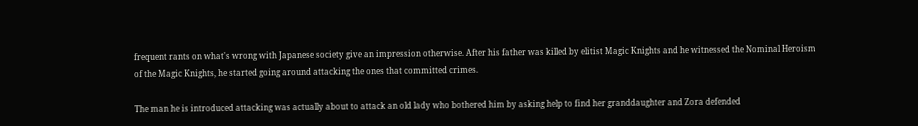frequent rants on what's wrong with Japanese society give an impression otherwise. After his father was killed by elitist Magic Knights and he witnessed the Nominal Heroism of the Magic Knights, he started going around attacking the ones that committed crimes.

The man he is introduced attacking was actually about to attack an old lady who bothered him by asking help to find her granddaughter and Zora defended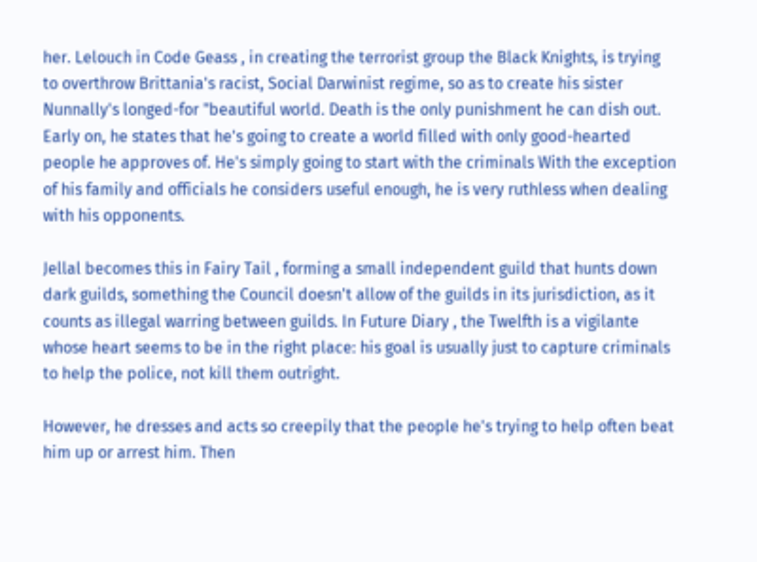her. Lelouch in Code Geass , in creating the terrorist group the Black Knights, is trying to overthrow Brittania's racist, Social Darwinist regime, so as to create his sister Nunnally's longed-for "beautiful world. Death is the only punishment he can dish out. Early on, he states that he's going to create a world filled with only good-hearted people he approves of. He's simply going to start with the criminals With the exception of his family and officials he considers useful enough, he is very ruthless when dealing with his opponents.

Jellal becomes this in Fairy Tail , forming a small independent guild that hunts down dark guilds, something the Council doesn't allow of the guilds in its jurisdiction, as it counts as illegal warring between guilds. In Future Diary , the Twelfth is a vigilante whose heart seems to be in the right place: his goal is usually just to capture criminals to help the police, not kill them outright.

However, he dresses and acts so creepily that the people he's trying to help often beat him up or arrest him. Then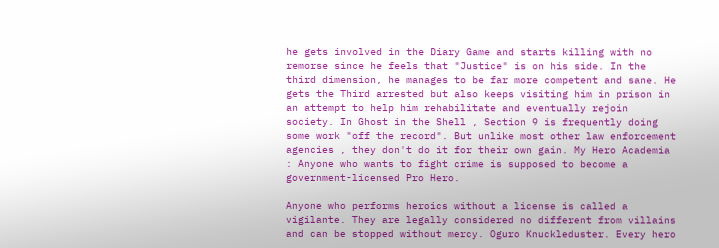he gets involved in the Diary Game and starts killing with no remorse since he feels that "Justice" is on his side. In the third dimension, he manages to be far more competent and sane. He gets the Third arrested but also keeps visiting him in prison in an attempt to help him rehabilitate and eventually rejoin society. In Ghost in the Shell , Section 9 is frequently doing some work "off the record". But unlike most other law enforcement agencies , they don't do it for their own gain. My Hero Academia : Anyone who wants to fight crime is supposed to become a government-licensed Pro Hero.

Anyone who performs heroics without a license is called a vigilante. They are legally considered no different from villains and can be stopped without mercy. Oguro Knuckleduster. Every hero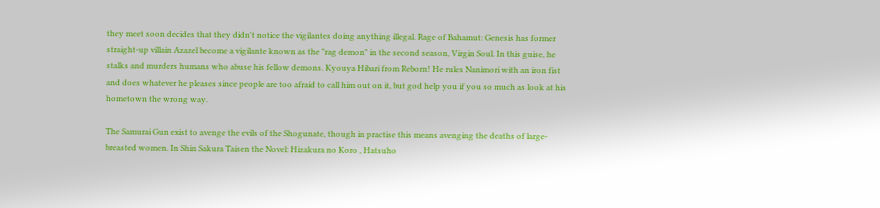they meet soon decides that they didn't notice the vigilantes doing anything illegal. Rage of Bahamut: Genesis has former straight-up villain Azazel become a vigilante known as the "rag demon" in the second season, Virgin Soul. In this guise, he stalks and murders humans who abuse his fellow demons. Kyouya Hibari from Reborn! He rules Nanimori with an iron fist and does whatever he pleases since people are too afraid to call him out on it, but god help you if you so much as look at his hometown the wrong way.

The Samurai Gun exist to avenge the evils of the Shogunate, though in practise this means avenging the deaths of large-breasted women. In Shin Sakura Taisen the Novel: Hizakura no Koro , Hatsuho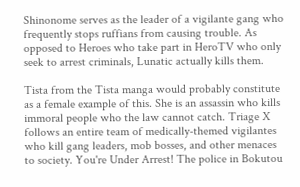Shinonome serves as the leader of a vigilante gang who frequently stops ruffians from causing trouble. As opposed to Heroes who take part in HeroTV who only seek to arrest criminals, Lunatic actually kills them.

Tista from the Tista manga would probably constitute as a female example of this. She is an assassin who kills immoral people who the law cannot catch. Triage X follows an entire team of medically-themed vigilantes who kill gang leaders, mob bosses, and other menaces to society. You're Under Arrest! The police in Bokutou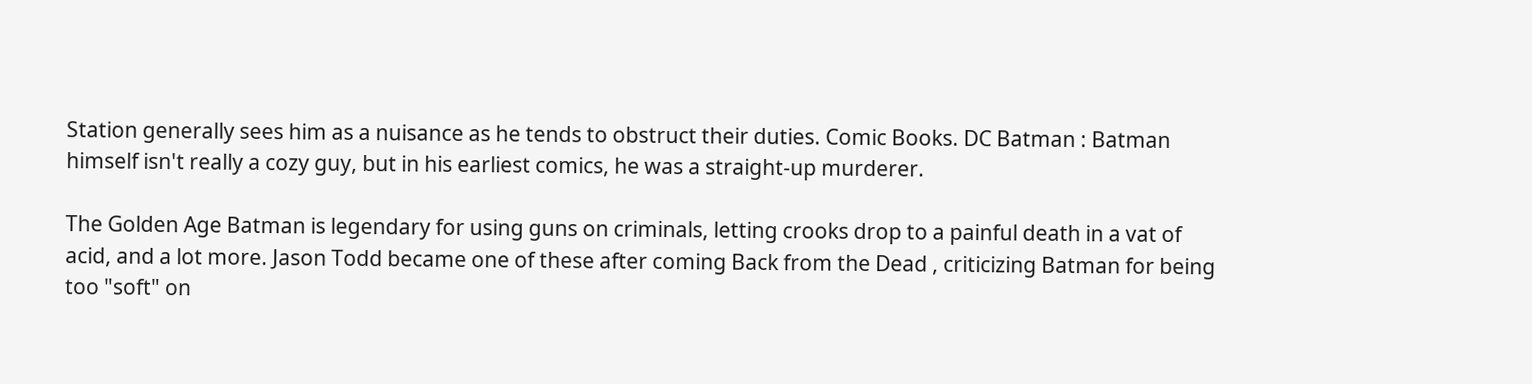Station generally sees him as a nuisance as he tends to obstruct their duties. Comic Books. DC Batman : Batman himself isn't really a cozy guy, but in his earliest comics, he was a straight-up murderer.

The Golden Age Batman is legendary for using guns on criminals, letting crooks drop to a painful death in a vat of acid, and a lot more. Jason Todd became one of these after coming Back from the Dead , criticizing Batman for being too "soft" on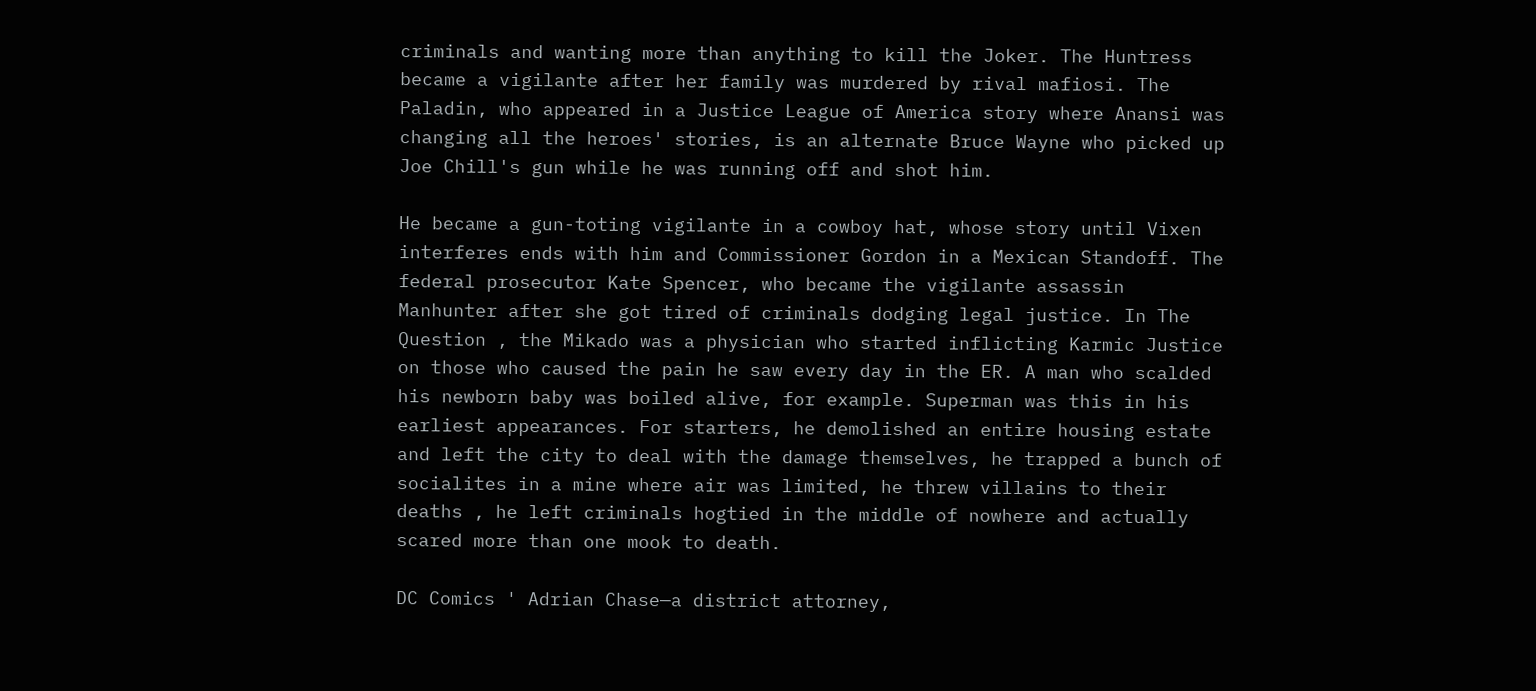criminals and wanting more than anything to kill the Joker. The Huntress became a vigilante after her family was murdered by rival mafiosi. The Paladin, who appeared in a Justice League of America story where Anansi was changing all the heroes' stories, is an alternate Bruce Wayne who picked up Joe Chill's gun while he was running off and shot him.

He became a gun-toting vigilante in a cowboy hat, whose story until Vixen interferes ends with him and Commissioner Gordon in a Mexican Standoff. The federal prosecutor Kate Spencer, who became the vigilante assassin Manhunter after she got tired of criminals dodging legal justice. In The Question , the Mikado was a physician who started inflicting Karmic Justice on those who caused the pain he saw every day in the ER. A man who scalded his newborn baby was boiled alive, for example. Superman was this in his earliest appearances. For starters, he demolished an entire housing estate and left the city to deal with the damage themselves, he trapped a bunch of socialites in a mine where air was limited, he threw villains to their deaths , he left criminals hogtied in the middle of nowhere and actually scared more than one mook to death.

DC Comics ' Adrian Chase—a district attorney,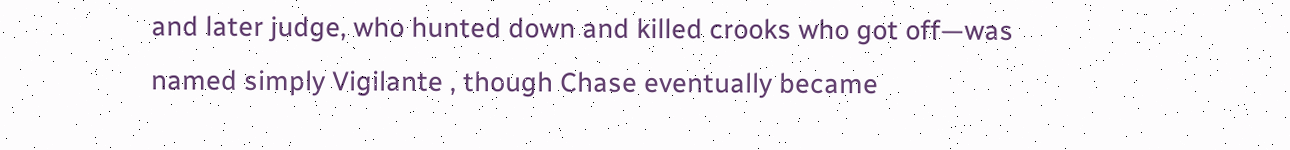and later judge, who hunted down and killed crooks who got off—was named simply Vigilante , though Chase eventually became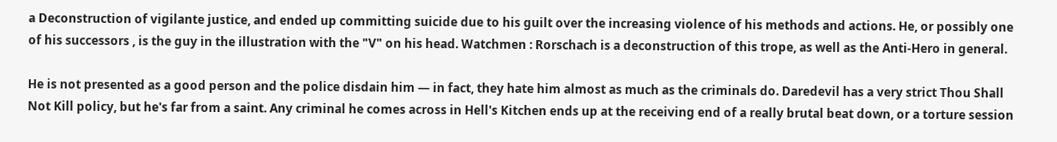a Deconstruction of vigilante justice, and ended up committing suicide due to his guilt over the increasing violence of his methods and actions. He, or possibly one of his successors , is the guy in the illustration with the "V" on his head. Watchmen : Rorschach is a deconstruction of this trope, as well as the Anti-Hero in general.

He is not presented as a good person and the police disdain him — in fact, they hate him almost as much as the criminals do. Daredevil has a very strict Thou Shall Not Kill policy, but he's far from a saint. Any criminal he comes across in Hell's Kitchen ends up at the receiving end of a really brutal beat down, or a torture session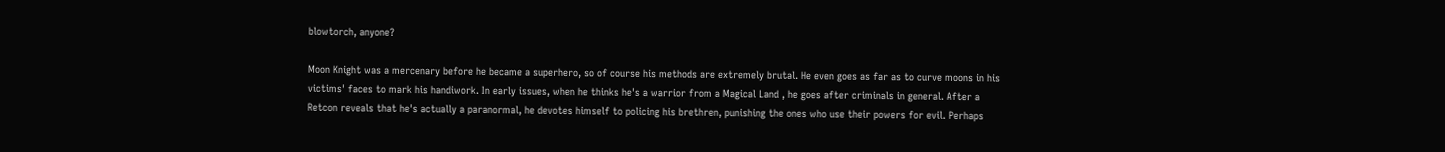blowtorch, anyone?

Moon Knight was a mercenary before he became a superhero, so of course his methods are extremely brutal. He even goes as far as to curve moons in his victims' faces to mark his handiwork. In early issues, when he thinks he's a warrior from a Magical Land , he goes after criminals in general. After a Retcon reveals that he's actually a paranormal, he devotes himself to policing his brethren, punishing the ones who use their powers for evil. Perhaps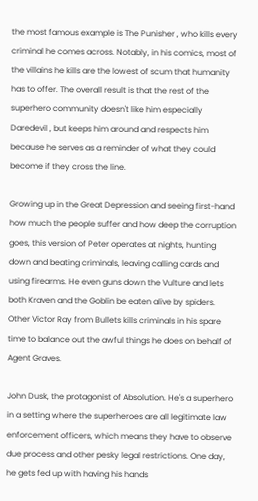the most famous example is The Punisher , who kills every criminal he comes across. Notably, in his comics, most of the villains he kills are the lowest of scum that humanity has to offer. The overall result is that the rest of the superhero community doesn't like him especially Daredevil , but keeps him around and respects him because he serves as a reminder of what they could become if they cross the line.

Growing up in the Great Depression and seeing first-hand how much the people suffer and how deep the corruption goes, this version of Peter operates at nights, hunting down and beating criminals, leaving calling cards and using firearms. He even guns down the Vulture and lets both Kraven and the Goblin be eaten alive by spiders. Other Victor Ray from Bullets kills criminals in his spare time to balance out the awful things he does on behalf of Agent Graves.

John Dusk, the protagonist of Absolution. He's a superhero in a setting where the superheroes are all legitimate law enforcement officers, which means they have to observe due process and other pesky legal restrictions. One day, he gets fed up with having his hands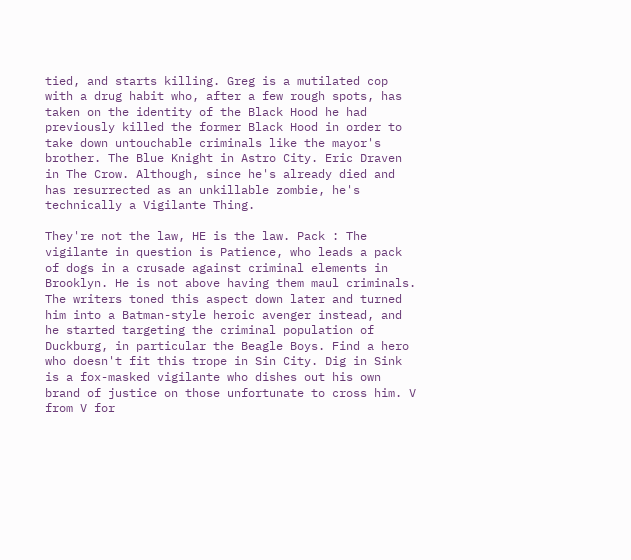tied, and starts killing. Greg is a mutilated cop with a drug habit who, after a few rough spots, has taken on the identity of the Black Hood he had previously killed the former Black Hood in order to take down untouchable criminals like the mayor's brother. The Blue Knight in Astro City. Eric Draven in The Crow. Although, since he's already died and has resurrected as an unkillable zombie, he's technically a Vigilante Thing.

They're not the law, HE is the law. Pack : The vigilante in question is Patience, who leads a pack of dogs in a crusade against criminal elements in Brooklyn. He is not above having them maul criminals. The writers toned this aspect down later and turned him into a Batman-style heroic avenger instead, and he started targeting the criminal population of Duckburg, in particular the Beagle Boys. Find a hero who doesn't fit this trope in Sin City. Dig in Sink is a fox-masked vigilante who dishes out his own brand of justice on those unfortunate to cross him. V from V for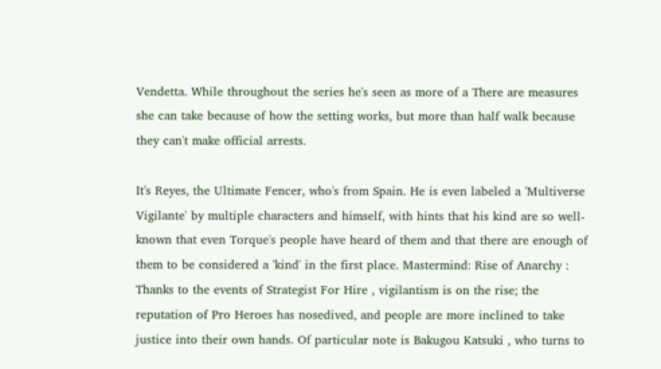Vendetta. While throughout the series he's seen as more of a There are measures she can take because of how the setting works, but more than half walk because they can't make official arrests.

It's Reyes, the Ultimate Fencer, who's from Spain. He is even labeled a 'Multiverse Vigilante' by multiple characters and himself, with hints that his kind are so well-known that even Torque's people have heard of them and that there are enough of them to be considered a 'kind' in the first place. Mastermind: Rise of Anarchy : Thanks to the events of Strategist For Hire , vigilantism is on the rise; the reputation of Pro Heroes has nosedived, and people are more inclined to take justice into their own hands. Of particular note is Bakugou Katsuki , who turns to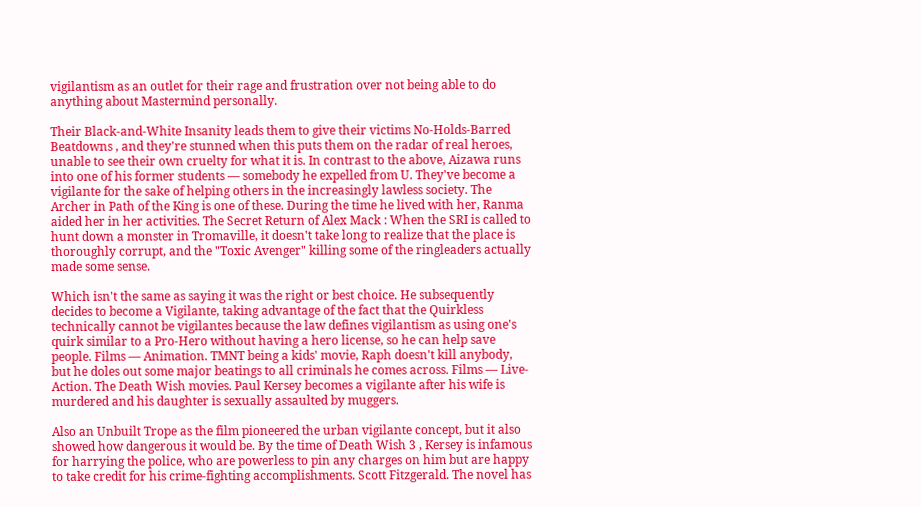vigilantism as an outlet for their rage and frustration over not being able to do anything about Mastermind personally.

Their Black-and-White Insanity leads them to give their victims No-Holds-Barred Beatdowns , and they're stunned when this puts them on the radar of real heroes, unable to see their own cruelty for what it is. In contrast to the above, Aizawa runs into one of his former students — somebody he expelled from U. They've become a vigilante for the sake of helping others in the increasingly lawless society. The Archer in Path of the King is one of these. During the time he lived with her, Ranma aided her in her activities. The Secret Return of Alex Mack : When the SRI is called to hunt down a monster in Tromaville, it doesn't take long to realize that the place is thoroughly corrupt, and the "Toxic Avenger" killing some of the ringleaders actually made some sense.

Which isn't the same as saying it was the right or best choice. He subsequently decides to become a Vigilante, taking advantage of the fact that the Quirkless technically cannot be vigilantes because the law defines vigilantism as using one's quirk similar to a Pro-Hero without having a hero license, so he can help save people. Films — Animation. TMNT being a kids' movie, Raph doesn't kill anybody, but he doles out some major beatings to all criminals he comes across. Films — Live-Action. The Death Wish movies. Paul Kersey becomes a vigilante after his wife is murdered and his daughter is sexually assaulted by muggers.

Also an Unbuilt Trope as the film pioneered the urban vigilante concept, but it also showed how dangerous it would be. By the time of Death Wish 3 , Kersey is infamous for harrying the police, who are powerless to pin any charges on him but are happy to take credit for his crime-fighting accomplishments. Scott Fitzgerald. The novel has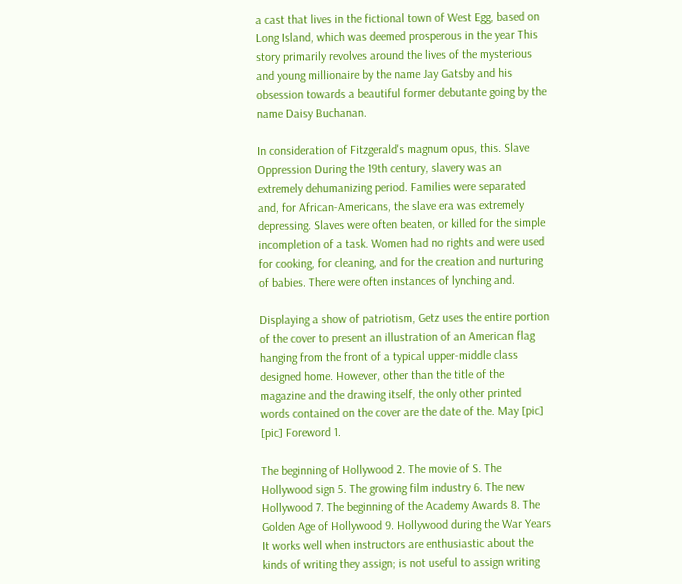a cast that lives in the fictional town of West Egg, based on Long Island, which was deemed prosperous in the year This story primarily revolves around the lives of the mysterious and young millionaire by the name Jay Gatsby and his obsession towards a beautiful former debutante going by the name Daisy Buchanan.

In consideration of Fitzgerald's magnum opus, this. Slave Oppression During the 19th century, slavery was an extremely dehumanizing period. Families were separated and, for African-Americans, the slave era was extremely depressing. Slaves were often beaten, or killed for the simple incompletion of a task. Women had no rights and were used for cooking, for cleaning, and for the creation and nurturing of babies. There were often instances of lynching and.

Displaying a show of patriotism, Getz uses the entire portion of the cover to present an illustration of an American flag hanging from the front of a typical upper-middle class designed home. However, other than the title of the magazine and the drawing itself, the only other printed words contained on the cover are the date of the. May [pic] [pic] Foreword 1.

The beginning of Hollywood 2. The movie of S. The Hollywood sign 5. The growing film industry 6. The new Hollywood 7. The beginning of the Academy Awards 8. The Golden Age of Hollywood 9. Hollywood during the War Years It works well when instructors are enthusiastic about the kinds of writing they assign; is not useful to assign writing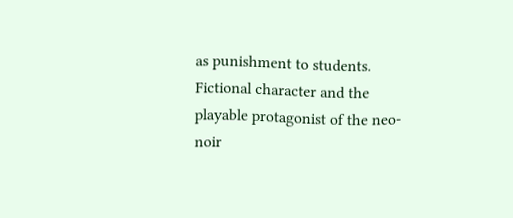as punishment to students. Fictional character and the playable protagonist of the neo-noir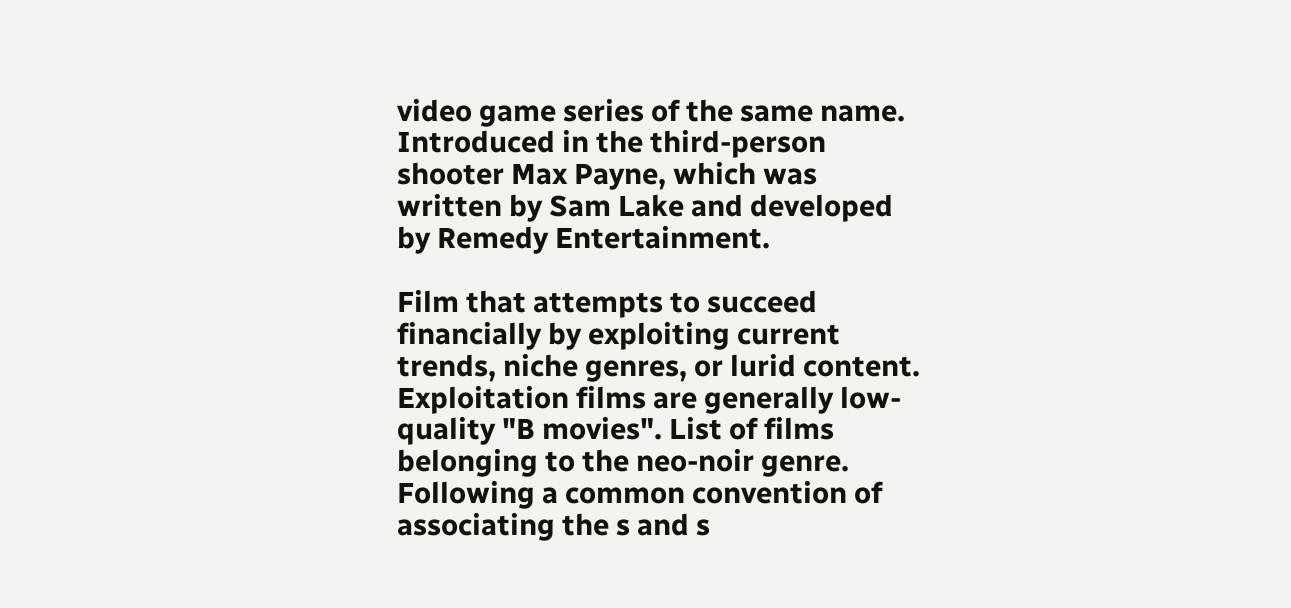video game series of the same name. Introduced in the third-person shooter Max Payne, which was written by Sam Lake and developed by Remedy Entertainment.

Film that attempts to succeed financially by exploiting current trends, niche genres, or lurid content. Exploitation films are generally low-quality "B movies". List of films belonging to the neo-noir genre. Following a common convention of associating the s and s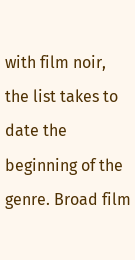with film noir, the list takes to date the beginning of the genre. Broad film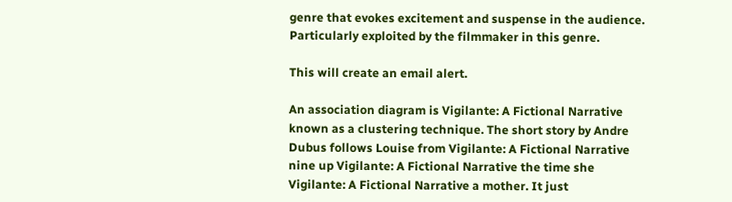genre that evokes excitement and suspense in the audience. Particularly exploited by the filmmaker in this genre.

This will create an email alert.

An association diagram is Vigilante: A Fictional Narrative known as a clustering technique. The short story by Andre Dubus follows Louise from Vigilante: A Fictional Narrative nine up Vigilante: A Fictional Narrative the time she Vigilante: A Fictional Narrative a mother. It just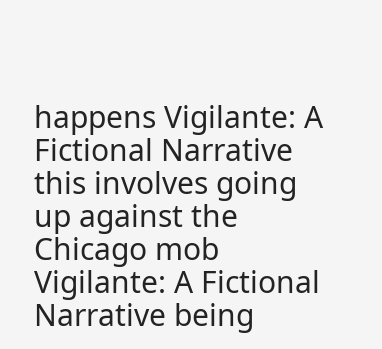happens Vigilante: A Fictional Narrative this involves going up against the Chicago mob Vigilante: A Fictional Narrative being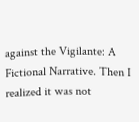against the Vigilante: A Fictional Narrative. Then I realized it was not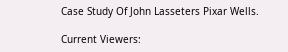Case Study Of John Lasseters Pixar Wells.

Current Viewers: